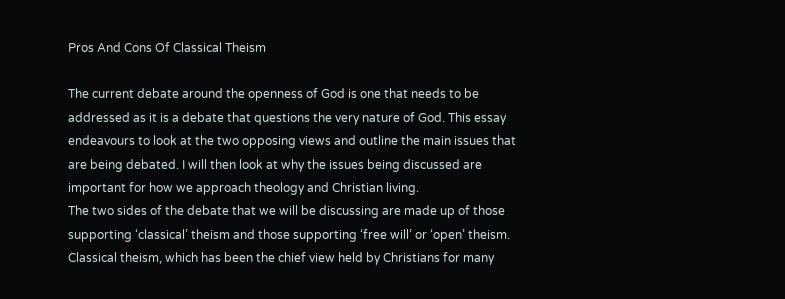Pros And Cons Of Classical Theism

The current debate around the openness of God is one that needs to be addressed as it is a debate that questions the very nature of God. This essay endeavours to look at the two opposing views and outline the main issues that are being debated. I will then look at why the issues being discussed are important for how we approach theology and Christian living.
The two sides of the debate that we will be discussing are made up of those supporting ‘classical’ theism and those supporting ‘free will’ or ‘open’ theism. Classical theism, which has been the chief view held by Christians for many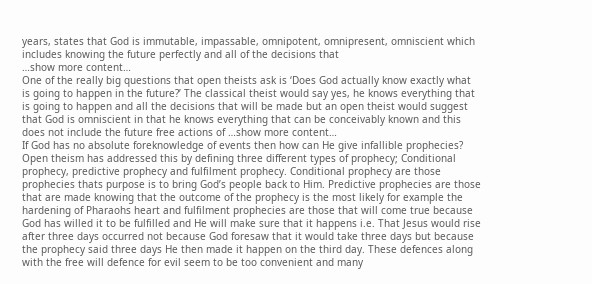years, states that God is immutable, impassable, omnipotent, omnipresent, omniscient which includes knowing the future perfectly and all of the decisions that
…show more content…
One of the really big questions that open theists ask is ‘Does God actually know exactly what is going to happen in the future?’ The classical theist would say yes, he knows everything that is going to happen and all the decisions that will be made but an open theist would suggest that God is omniscient in that he knows everything that can be conceivably known and this does not include the future free actions of …show more content…
If God has no absolute foreknowledge of events then how can He give infallible prophecies? Open theism has addressed this by defining three different types of prophecy; Conditional prophecy, predictive prophecy and fulfilment prophecy. Conditional prophecy are those prophecies thats purpose is to bring God’s people back to Him. Predictive prophecies are those that are made knowing that the outcome of the prophecy is the most likely for example the hardening of Pharaohs heart and fulfilment prophecies are those that will come true because God has willed it to be fulfilled and He will make sure that it happens i.e. That Jesus would rise after three days occurred not because God foresaw that it would take three days but because the prophecy said three days He then made it happen on the third day. These defences along with the free will defence for evil seem to be too convenient and many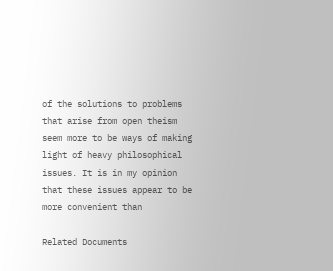of the solutions to problems that arise from open theism seem more to be ways of making light of heavy philosophical issues. It is in my opinion that these issues appear to be more convenient than

Related Documents